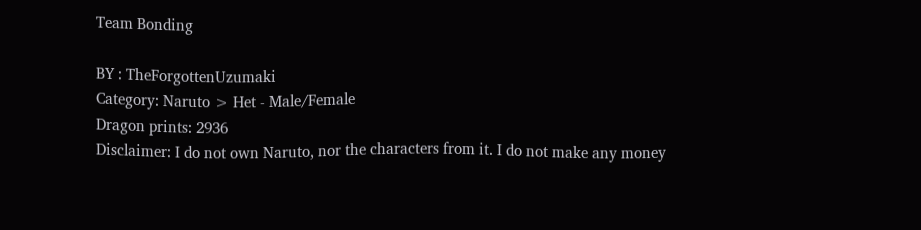Team Bonding

BY : TheForgottenUzumaki
Category: Naruto > Het - Male/Female
Dragon prints: 2936
Disclaimer: I do not own Naruto, nor the characters from it. I do not make any money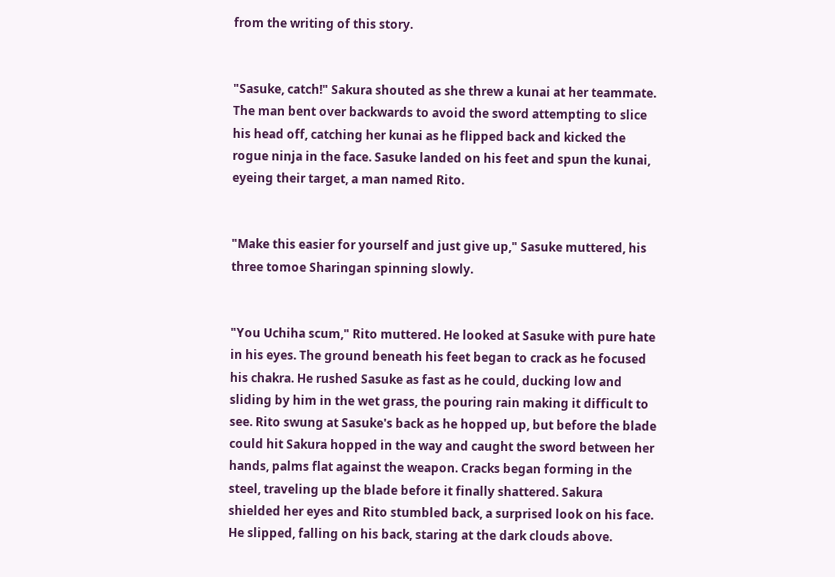from the writing of this story.


"Sasuke, catch!" Sakura shouted as she threw a kunai at her teammate. The man bent over backwards to avoid the sword attempting to slice his head off, catching her kunai as he flipped back and kicked the rogue ninja in the face. Sasuke landed on his feet and spun the kunai, eyeing their target, a man named Rito.


"Make this easier for yourself and just give up," Sasuke muttered, his three tomoe Sharingan spinning slowly.


"You Uchiha scum," Rito muttered. He looked at Sasuke with pure hate in his eyes. The ground beneath his feet began to crack as he focused his chakra. He rushed Sasuke as fast as he could, ducking low and sliding by him in the wet grass, the pouring rain making it difficult to see. Rito swung at Sasuke's back as he hopped up, but before the blade could hit Sakura hopped in the way and caught the sword between her hands, palms flat against the weapon. Cracks began forming in the steel, traveling up the blade before it finally shattered. Sakura shielded her eyes and Rito stumbled back, a surprised look on his face. He slipped, falling on his back, staring at the dark clouds above.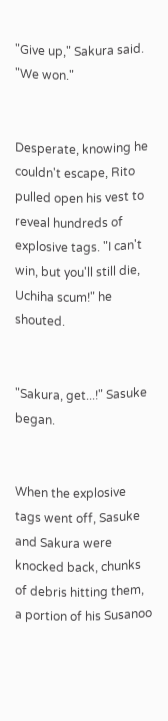"Give up," Sakura said. "We won."


Desperate, knowing he couldn't escape, Rito pulled open his vest to reveal hundreds of explosive tags. "I can't win, but you'll still die, Uchiha scum!" he shouted.


"Sakura, get...!" Sasuke began.


When the explosive tags went off, Sasuke and Sakura were knocked back, chunks of debris hitting them, a portion of his Susanoo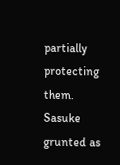partially protecting them. Sasuke grunted as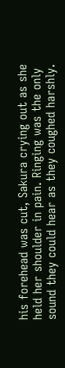his forehead was cut, Sakura crying out as she held her shoulder in pain. Ringing was the only sound they could hear as they coughed harshly.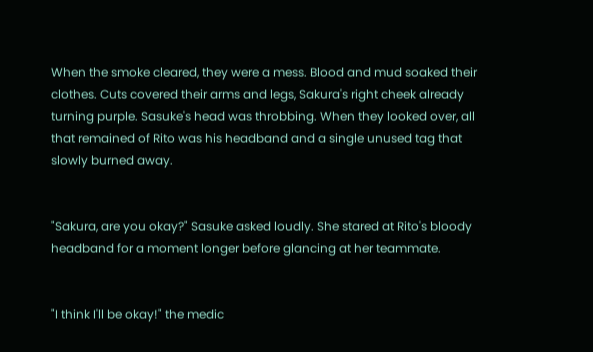When the smoke cleared, they were a mess. Blood and mud soaked their clothes. Cuts covered their arms and legs, Sakura's right cheek already turning purple. Sasuke's head was throbbing. When they looked over, all that remained of Rito was his headband and a single unused tag that slowly burned away.


"Sakura, are you okay?" Sasuke asked loudly. She stared at Rito's bloody headband for a moment longer before glancing at her teammate.


"I think I'll be okay!" the medic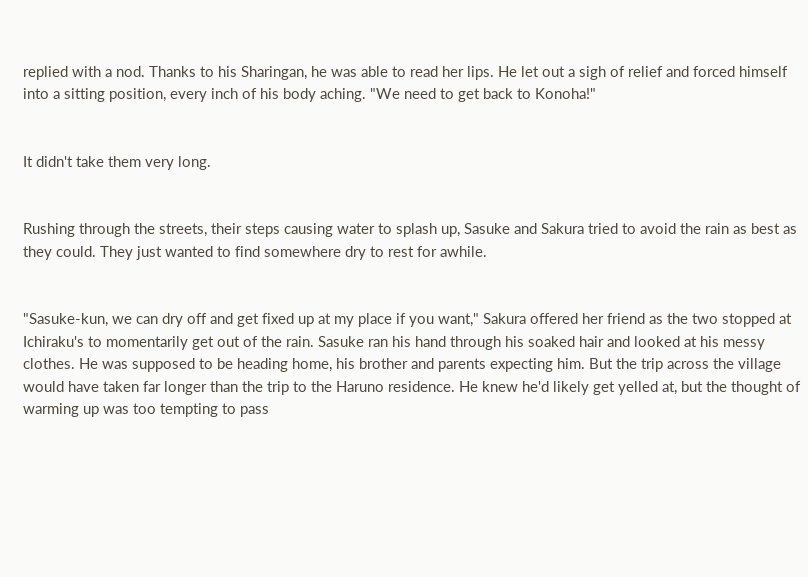replied with a nod. Thanks to his Sharingan, he was able to read her lips. He let out a sigh of relief and forced himself into a sitting position, every inch of his body aching. "We need to get back to Konoha!"


It didn't take them very long.


Rushing through the streets, their steps causing water to splash up, Sasuke and Sakura tried to avoid the rain as best as they could. They just wanted to find somewhere dry to rest for awhile.


"Sasuke-kun, we can dry off and get fixed up at my place if you want," Sakura offered her friend as the two stopped at Ichiraku's to momentarily get out of the rain. Sasuke ran his hand through his soaked hair and looked at his messy clothes. He was supposed to be heading home, his brother and parents expecting him. But the trip across the village would have taken far longer than the trip to the Haruno residence. He knew he'd likely get yelled at, but the thought of warming up was too tempting to pass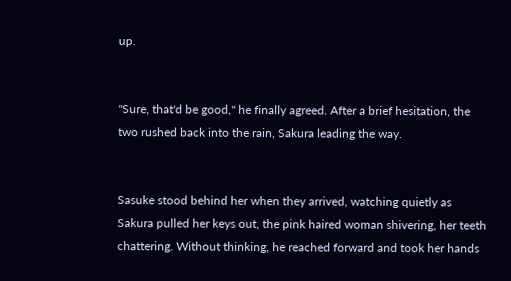up.


"Sure, that'd be good," he finally agreed. After a brief hesitation, the two rushed back into the rain, Sakura leading the way.


Sasuke stood behind her when they arrived, watching quietly as Sakura pulled her keys out, the pink haired woman shivering, her teeth chattering. Without thinking, he reached forward and took her hands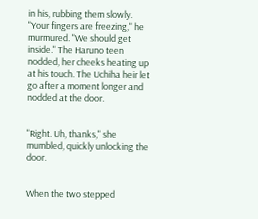in his, rubbing them slowly. "Your fingers are freezing," he murmured. "We should get inside." The Haruno teen nodded, her cheeks heating up at his touch. The Uchiha heir let go after a moment longer and nodded at the door.


"Right. Uh, thanks," she mumbled, quickly unlocking the door.


When the two stepped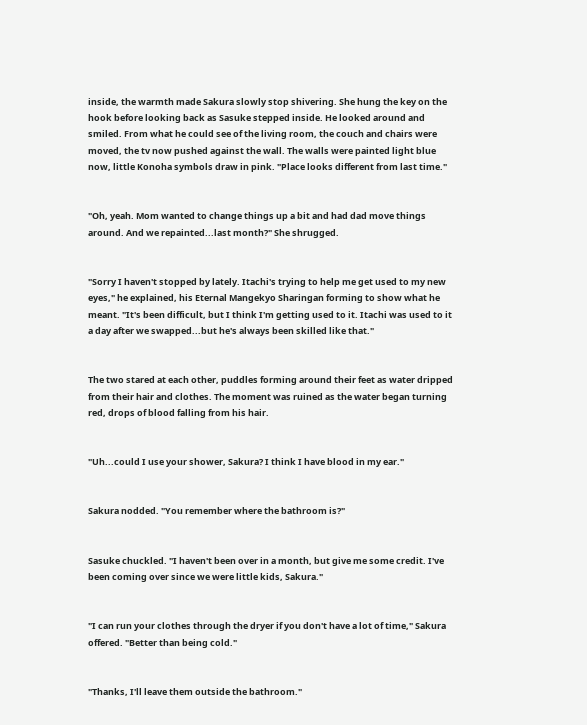inside, the warmth made Sakura slowly stop shivering. She hung the key on the hook before looking back as Sasuke stepped inside. He looked around and smiled. From what he could see of the living room, the couch and chairs were moved, the tv now pushed against the wall. The walls were painted light blue now, little Konoha symbols draw in pink. "Place looks different from last time."


"Oh, yeah. Mom wanted to change things up a bit and had dad move things around. And we repainted...last month?" She shrugged.


"Sorry I haven't stopped by lately. Itachi's trying to help me get used to my new eyes," he explained, his Eternal Mangekyo Sharingan forming to show what he meant. "It's been difficult, but I think I'm getting used to it. Itachi was used to it a day after we swapped...but he's always been skilled like that."


The two stared at each other, puddles forming around their feet as water dripped from their hair and clothes. The moment was ruined as the water began turning red, drops of blood falling from his hair.


"Uh...could I use your shower, Sakura? I think I have blood in my ear."


Sakura nodded. "You remember where the bathroom is?"


Sasuke chuckled. "I haven't been over in a month, but give me some credit. I've been coming over since we were little kids, Sakura."


"I can run your clothes through the dryer if you don't have a lot of time," Sakura offered. "Better than being cold."


"Thanks, I'll leave them outside the bathroom."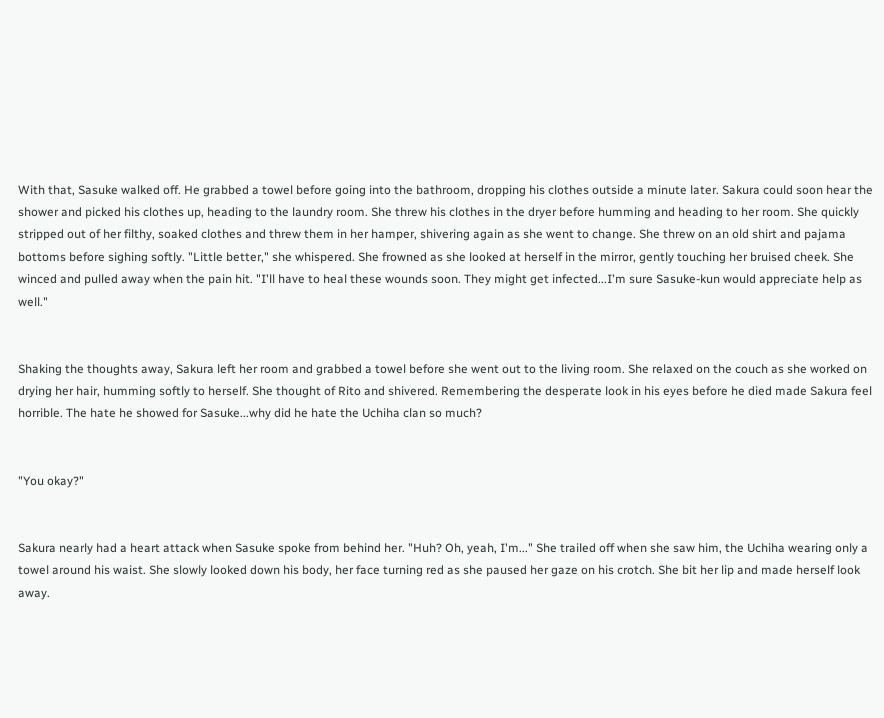With that, Sasuke walked off. He grabbed a towel before going into the bathroom, dropping his clothes outside a minute later. Sakura could soon hear the shower and picked his clothes up, heading to the laundry room. She threw his clothes in the dryer before humming and heading to her room. She quickly stripped out of her filthy, soaked clothes and threw them in her hamper, shivering again as she went to change. She threw on an old shirt and pajama bottoms before sighing softly. "Little better," she whispered. She frowned as she looked at herself in the mirror, gently touching her bruised cheek. She winced and pulled away when the pain hit. "I'll have to heal these wounds soon. They might get infected...I'm sure Sasuke-kun would appreciate help as well."


Shaking the thoughts away, Sakura left her room and grabbed a towel before she went out to the living room. She relaxed on the couch as she worked on drying her hair, humming softly to herself. She thought of Rito and shivered. Remembering the desperate look in his eyes before he died made Sakura feel horrible. The hate he showed for Sasuke...why did he hate the Uchiha clan so much?


"You okay?"


Sakura nearly had a heart attack when Sasuke spoke from behind her. "Huh? Oh, yeah, I'm..." She trailed off when she saw him, the Uchiha wearing only a towel around his waist. She slowly looked down his body, her face turning red as she paused her gaze on his crotch. She bit her lip and made herself look away.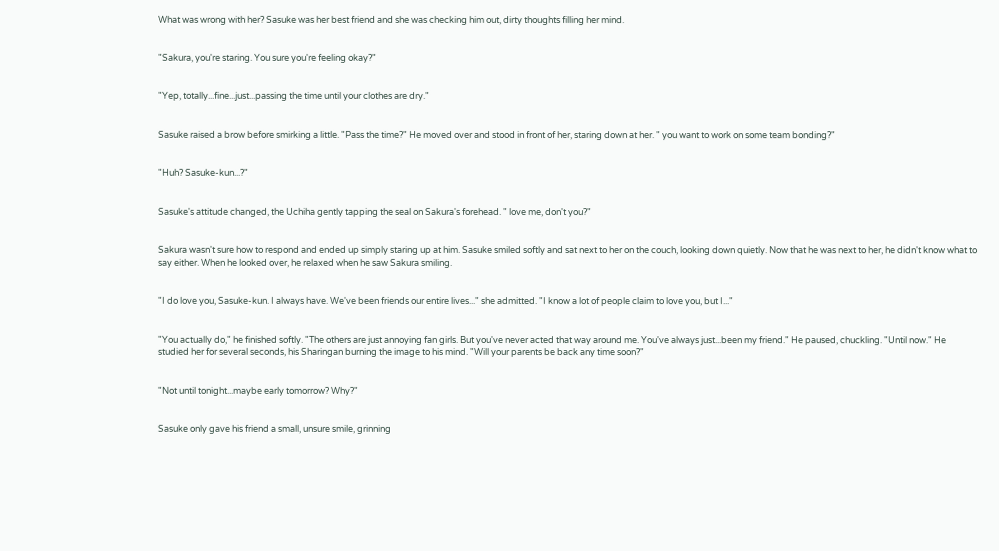What was wrong with her? Sasuke was her best friend and she was checking him out, dirty thoughts filling her mind.


"Sakura, you're staring. You sure you're feeling okay?"


"Yep, totally...fine...just...passing the time until your clothes are dry."


Sasuke raised a brow before smirking a little. "Pass the time?" He moved over and stood in front of her, staring down at her. " you want to work on some team bonding?"


"Huh? Sasuke-kun...?"


Sasuke's attitude changed, the Uchiha gently tapping the seal on Sakura's forehead. " love me, don't you?"


Sakura wasn't sure how to respond and ended up simply staring up at him. Sasuke smiled softly and sat next to her on the couch, looking down quietly. Now that he was next to her, he didn't know what to say either. When he looked over, he relaxed when he saw Sakura smiling.


"I do love you, Sasuke-kun. I always have. We've been friends our entire lives..." she admitted. "I know a lot of people claim to love you, but I..."


"You actually do," he finished softly. "The others are just annoying fan girls. But you've never acted that way around me. You've always just...been my friend." He paused, chuckling. "Until now." He studied her for several seconds, his Sharingan burning the image to his mind. "Will your parents be back any time soon?"


"Not until tonight...maybe early tomorrow? Why?"


Sasuke only gave his friend a small, unsure smile, grinning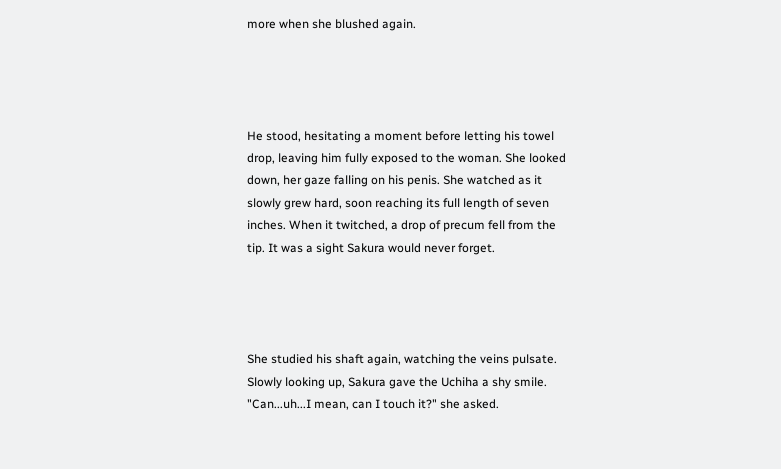more when she blushed again.




He stood, hesitating a moment before letting his towel drop, leaving him fully exposed to the woman. She looked down, her gaze falling on his penis. She watched as it slowly grew hard, soon reaching its full length of seven inches. When it twitched, a drop of precum fell from the tip. It was a sight Sakura would never forget.




She studied his shaft again, watching the veins pulsate. Slowly looking up, Sakura gave the Uchiha a shy smile. "Can...uh...I mean, can I touch it?" she asked.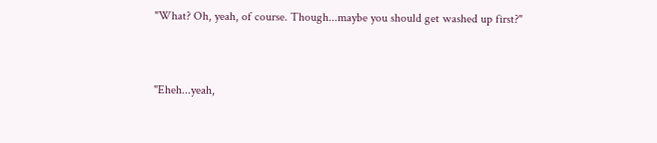"What? Oh, yeah, of course. Though...maybe you should get washed up first?"


"Eheh...yeah,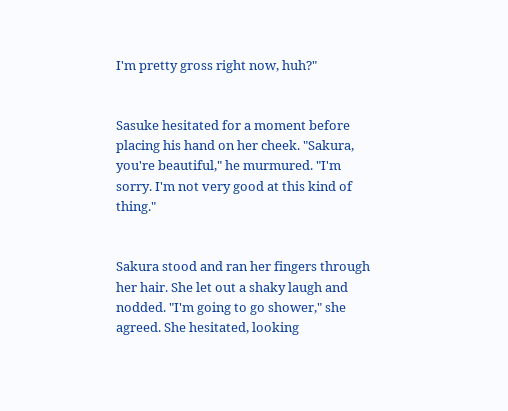I'm pretty gross right now, huh?"


Sasuke hesitated for a moment before placing his hand on her cheek. "Sakura, you're beautiful," he murmured. "I'm sorry. I'm not very good at this kind of thing."


Sakura stood and ran her fingers through her hair. She let out a shaky laugh and nodded. "I'm going to go shower," she agreed. She hesitated, looking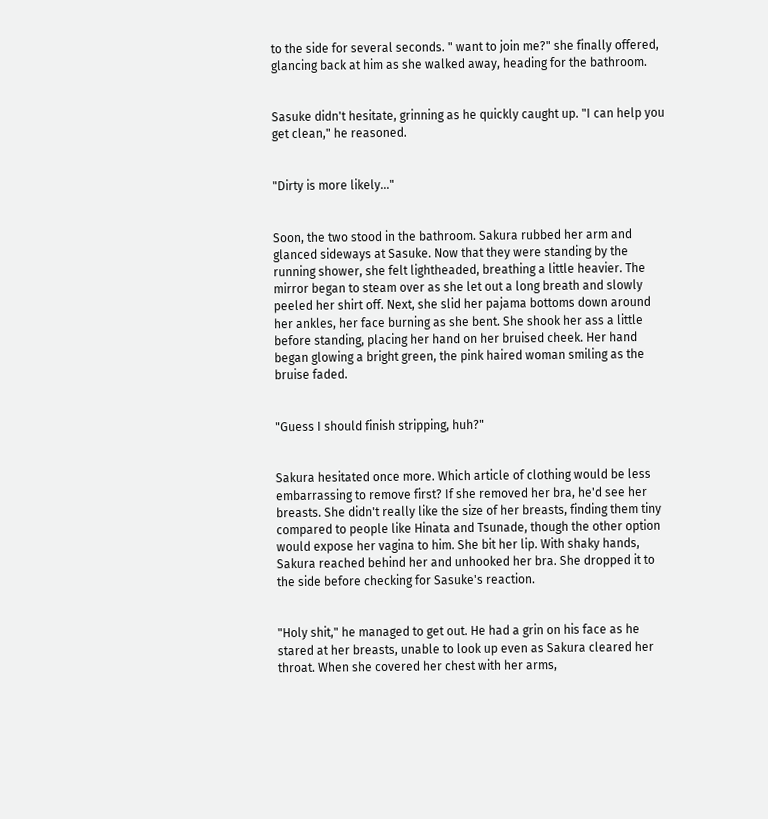to the side for several seconds. " want to join me?" she finally offered, glancing back at him as she walked away, heading for the bathroom.


Sasuke didn't hesitate, grinning as he quickly caught up. "I can help you get clean," he reasoned.


"Dirty is more likely..."


Soon, the two stood in the bathroom. Sakura rubbed her arm and glanced sideways at Sasuke. Now that they were standing by the running shower, she felt lightheaded, breathing a little heavier. The mirror began to steam over as she let out a long breath and slowly peeled her shirt off. Next, she slid her pajama bottoms down around her ankles, her face burning as she bent. She shook her ass a little before standing, placing her hand on her bruised cheek. Her hand began glowing a bright green, the pink haired woman smiling as the bruise faded.


"Guess I should finish stripping, huh?"


Sakura hesitated once more. Which article of clothing would be less embarrassing to remove first? If she removed her bra, he'd see her breasts. She didn't really like the size of her breasts, finding them tiny compared to people like Hinata and Tsunade, though the other option would expose her vagina to him. She bit her lip. With shaky hands, Sakura reached behind her and unhooked her bra. She dropped it to the side before checking for Sasuke's reaction.


"Holy shit," he managed to get out. He had a grin on his face as he stared at her breasts, unable to look up even as Sakura cleared her throat. When she covered her chest with her arms,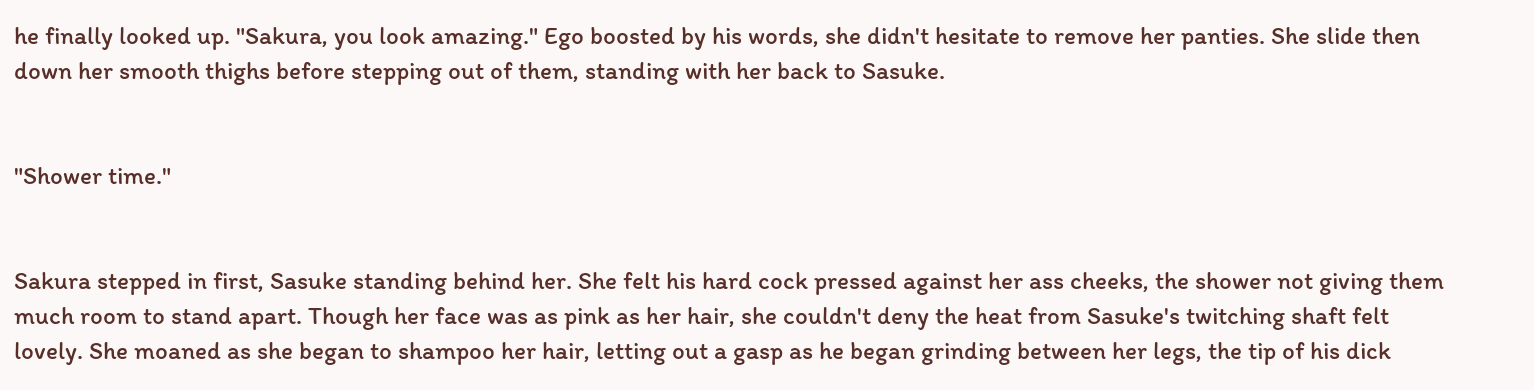he finally looked up. "Sakura, you look amazing." Ego boosted by his words, she didn't hesitate to remove her panties. She slide then down her smooth thighs before stepping out of them, standing with her back to Sasuke.


"Shower time."


Sakura stepped in first, Sasuke standing behind her. She felt his hard cock pressed against her ass cheeks, the shower not giving them much room to stand apart. Though her face was as pink as her hair, she couldn't deny the heat from Sasuke's twitching shaft felt lovely. She moaned as she began to shampoo her hair, letting out a gasp as he began grinding between her legs, the tip of his dick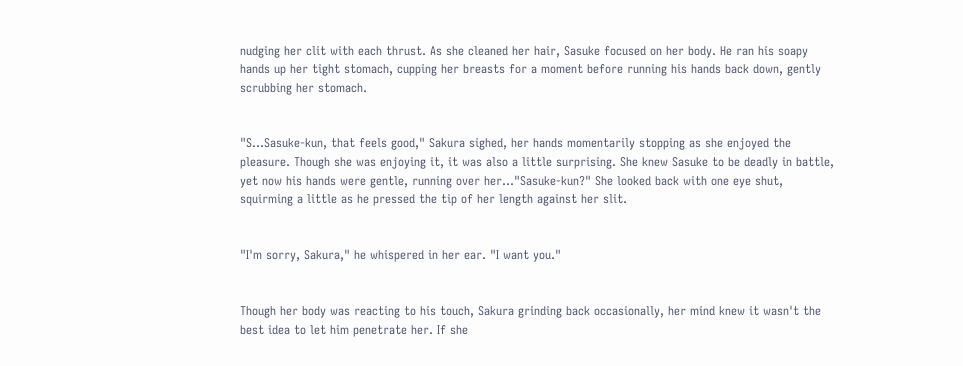nudging her clit with each thrust. As she cleaned her hair, Sasuke focused on her body. He ran his soapy hands up her tight stomach, cupping her breasts for a moment before running his hands back down, gently scrubbing her stomach.


"S...Sasuke-kun, that feels good," Sakura sighed, her hands momentarily stopping as she enjoyed the pleasure. Though she was enjoying it, it was also a little surprising. She knew Sasuke to be deadly in battle, yet now his hands were gentle, running over her..."Sasuke-kun?" She looked back with one eye shut, squirming a little as he pressed the tip of her length against her slit.


"I'm sorry, Sakura," he whispered in her ear. "I want you."


Though her body was reacting to his touch, Sakura grinding back occasionally, her mind knew it wasn't the best idea to let him penetrate her. If she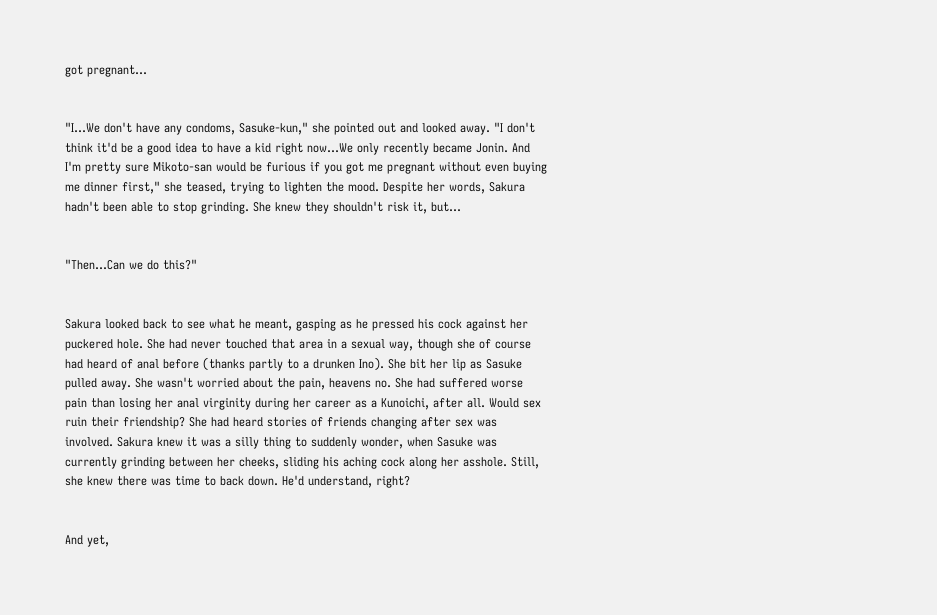got pregnant...


"I...We don't have any condoms, Sasuke-kun," she pointed out and looked away. "I don't think it'd be a good idea to have a kid right now...We only recently became Jonin. And I'm pretty sure Mikoto-san would be furious if you got me pregnant without even buying me dinner first," she teased, trying to lighten the mood. Despite her words, Sakura hadn't been able to stop grinding. She knew they shouldn't risk it, but...


"Then...Can we do this?"


Sakura looked back to see what he meant, gasping as he pressed his cock against her puckered hole. She had never touched that area in a sexual way, though she of course had heard of anal before (thanks partly to a drunken Ino). She bit her lip as Sasuke pulled away. She wasn't worried about the pain, heavens no. She had suffered worse pain than losing her anal virginity during her career as a Kunoichi, after all. Would sex ruin their friendship? She had heard stories of friends changing after sex was involved. Sakura knew it was a silly thing to suddenly wonder, when Sasuke was currently grinding between her cheeks, sliding his aching cock along her asshole. Still, she knew there was time to back down. He'd understand, right?


And yet,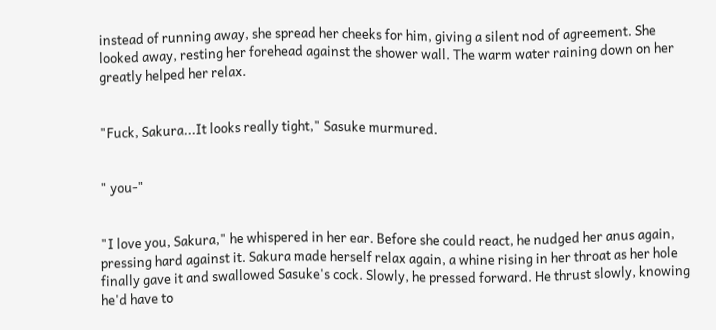instead of running away, she spread her cheeks for him, giving a silent nod of agreement. She looked away, resting her forehead against the shower wall. The warm water raining down on her greatly helped her relax.


"Fuck, Sakura...It looks really tight," Sasuke murmured.


" you-"


"I love you, Sakura," he whispered in her ear. Before she could react, he nudged her anus again, pressing hard against it. Sakura made herself relax again, a whine rising in her throat as her hole finally gave it and swallowed Sasuke's cock. Slowly, he pressed forward. He thrust slowly, knowing he'd have to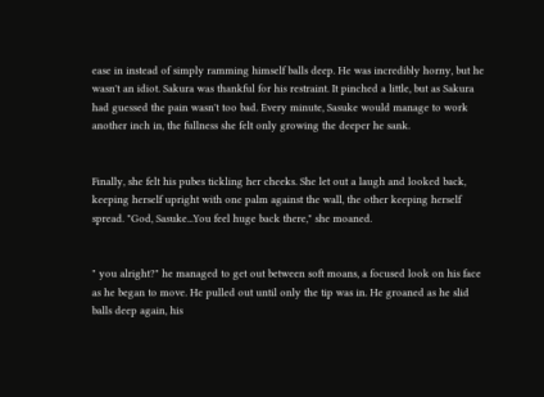ease in instead of simply ramming himself balls deep. He was incredibly horny, but he wasn't an idiot. Sakura was thankful for his restraint. It pinched a little, but as Sakura had guessed the pain wasn't too bad. Every minute, Sasuke would manage to work another inch in, the fullness she felt only growing the deeper he sank.


Finally, she felt his pubes tickling her cheeks. She let out a laugh and looked back, keeping herself upright with one palm against the wall, the other keeping herself spread. "God, Sasuke...You feel huge back there," she moaned.


" you alright?" he managed to get out between soft moans, a focused look on his face as he began to move. He pulled out until only the tip was in. He groaned as he slid balls deep again, his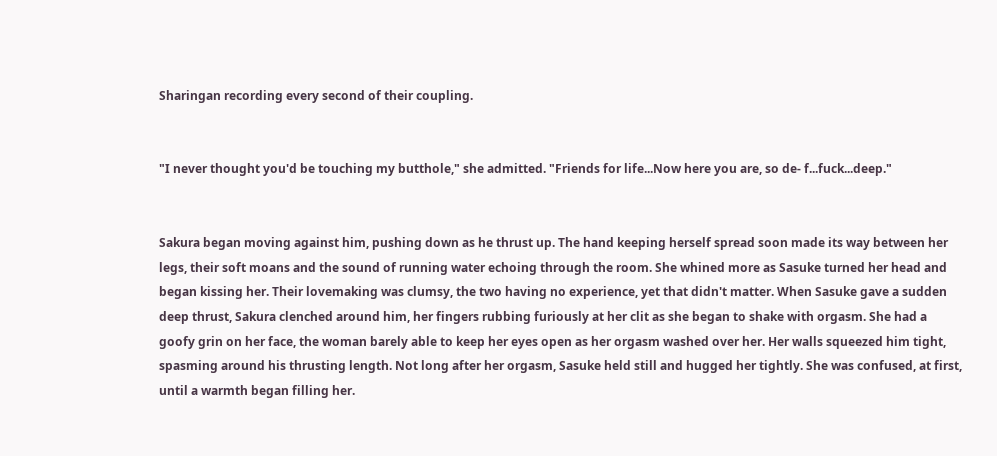Sharingan recording every second of their coupling.


"I never thought you'd be touching my butthole," she admitted. "Friends for life...Now here you are, so de- f...fuck...deep."


Sakura began moving against him, pushing down as he thrust up. The hand keeping herself spread soon made its way between her legs, their soft moans and the sound of running water echoing through the room. She whined more as Sasuke turned her head and began kissing her. Their lovemaking was clumsy, the two having no experience, yet that didn't matter. When Sasuke gave a sudden deep thrust, Sakura clenched around him, her fingers rubbing furiously at her clit as she began to shake with orgasm. She had a goofy grin on her face, the woman barely able to keep her eyes open as her orgasm washed over her. Her walls squeezed him tight, spasming around his thrusting length. Not long after her orgasm, Sasuke held still and hugged her tightly. She was confused, at first, until a warmth began filling her.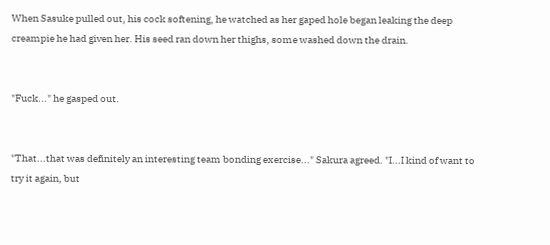When Sasuke pulled out, his cock softening, he watched as her gaped hole began leaking the deep creampie he had given her. His seed ran down her thighs, some washed down the drain.


"Fuck..." he gasped out.


"That...that was definitely an interesting team bonding exercise..." Sakura agreed. "I...I kind of want to try it again, but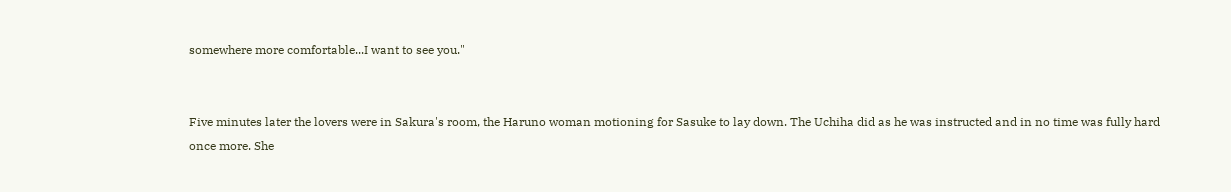somewhere more comfortable...I want to see you."


Five minutes later the lovers were in Sakura's room, the Haruno woman motioning for Sasuke to lay down. The Uchiha did as he was instructed and in no time was fully hard once more. She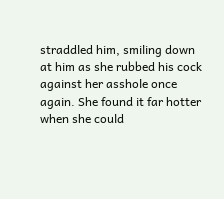straddled him, smiling down at him as she rubbed his cock against her asshole once again. She found it far hotter when she could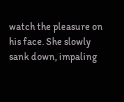watch the pleasure on his face. She slowly sank down, impaling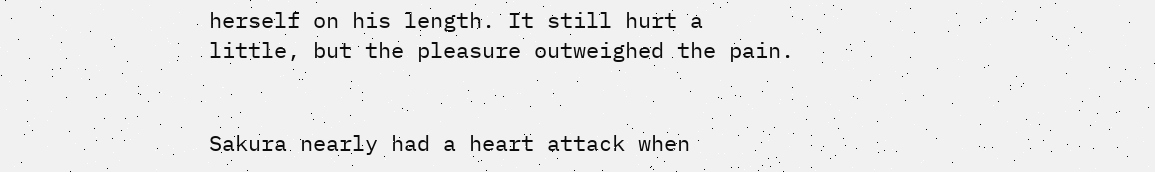herself on his length. It still hurt a little, but the pleasure outweighed the pain.


Sakura nearly had a heart attack when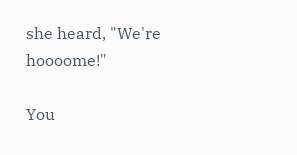she heard, "We're hoooome!"

You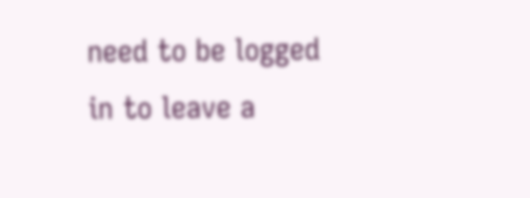need to be logged in to leave a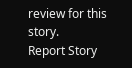review for this story.
Report Story